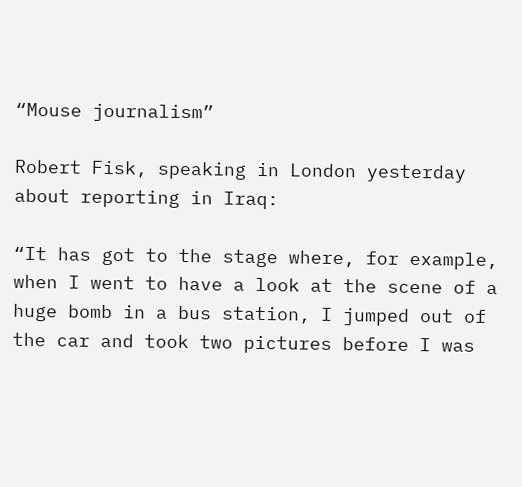“Mouse journalism”

Robert Fisk, speaking in London yesterday about reporting in Iraq:

“It has got to the stage where, for example, when I went to have a look at the scene of a huge bomb in a bus station, I jumped out of the car and took two pictures before I was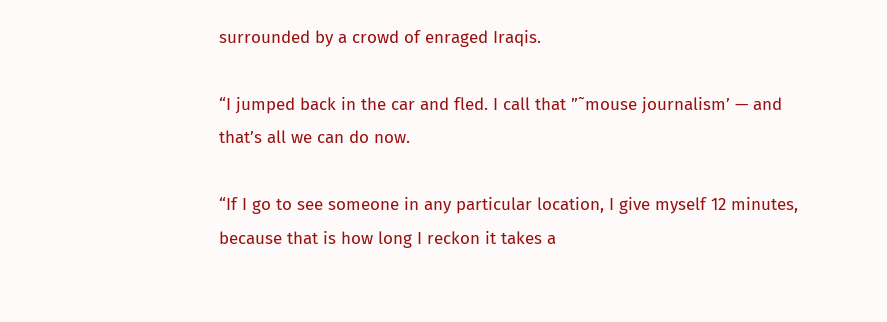surrounded by a crowd of enraged Iraqis.

“I jumped back in the car and fled. I call that ”˜mouse journalism’ — and that’s all we can do now.

“If I go to see someone in any particular location, I give myself 12 minutes, because that is how long I reckon it takes a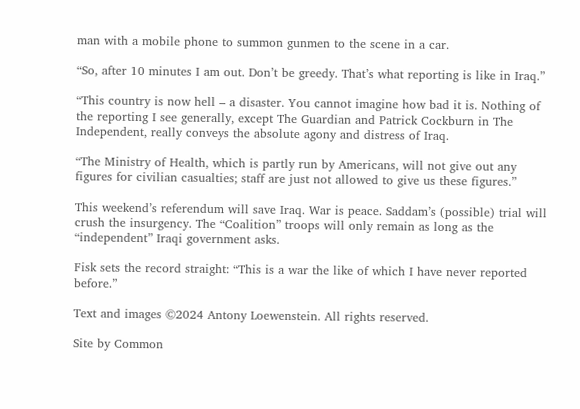man with a mobile phone to summon gunmen to the scene in a car.

“So, after 10 minutes I am out. Don’t be greedy. That’s what reporting is like in Iraq.”

“This country is now hell – a disaster. You cannot imagine how bad it is. Nothing of the reporting I see generally, except The Guardian and Patrick Cockburn in The Independent, really conveys the absolute agony and distress of Iraq.

“The Ministry of Health, which is partly run by Americans, will not give out any figures for civilian casualties; staff are just not allowed to give us these figures.”

This weekend’s referendum will save Iraq. War is peace. Saddam’s (possible) trial will crush the insurgency. The “Coalition” troops will only remain as long as the “independent” Iraqi government asks.

Fisk sets the record straight: “This is a war the like of which I have never reported before.”

Text and images ©2024 Antony Loewenstein. All rights reserved.

Site by Common